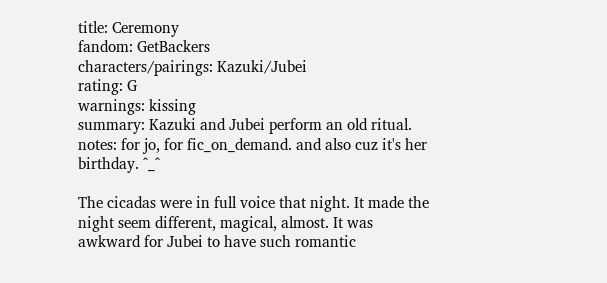title: Ceremony
fandom: GetBackers
characters/pairings: Kazuki/Jubei
rating: G
warnings: kissing
summary: Kazuki and Jubei perform an old ritual.
notes: for jo, for fic_on_demand. and also cuz it's her birthday. ^_^

The cicadas were in full voice that night. It made the night seem different, magical, almost. It was awkward for Jubei to have such romantic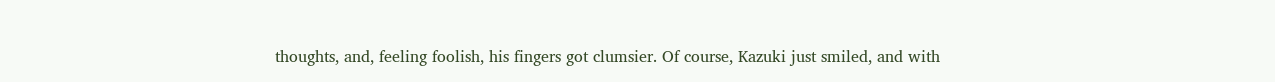thoughts, and, feeling foolish, his fingers got clumsier. Of course, Kazuki just smiled, and with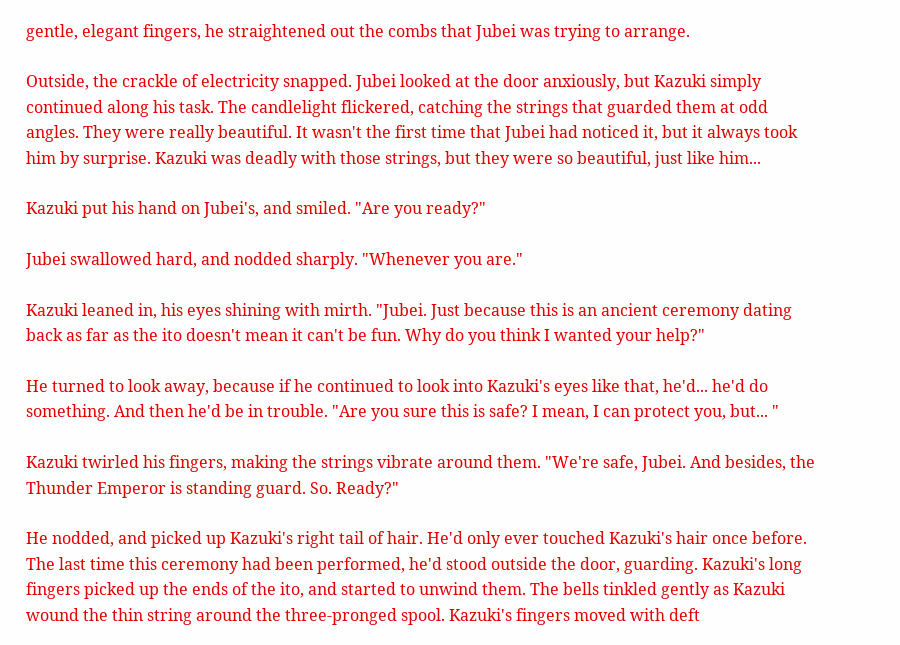gentle, elegant fingers, he straightened out the combs that Jubei was trying to arrange.

Outside, the crackle of electricity snapped. Jubei looked at the door anxiously, but Kazuki simply continued along his task. The candlelight flickered, catching the strings that guarded them at odd angles. They were really beautiful. It wasn't the first time that Jubei had noticed it, but it always took him by surprise. Kazuki was deadly with those strings, but they were so beautiful, just like him...

Kazuki put his hand on Jubei's, and smiled. "Are you ready?"

Jubei swallowed hard, and nodded sharply. "Whenever you are."

Kazuki leaned in, his eyes shining with mirth. "Jubei. Just because this is an ancient ceremony dating back as far as the ito doesn't mean it can't be fun. Why do you think I wanted your help?"

He turned to look away, because if he continued to look into Kazuki's eyes like that, he'd... he'd do something. And then he'd be in trouble. "Are you sure this is safe? I mean, I can protect you, but... "

Kazuki twirled his fingers, making the strings vibrate around them. "We're safe, Jubei. And besides, the Thunder Emperor is standing guard. So. Ready?"

He nodded, and picked up Kazuki's right tail of hair. He'd only ever touched Kazuki's hair once before. The last time this ceremony had been performed, he'd stood outside the door, guarding. Kazuki's long fingers picked up the ends of the ito, and started to unwind them. The bells tinkled gently as Kazuki wound the thin string around the three-pronged spool. Kazuki's fingers moved with deft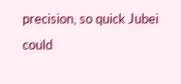precision, so quick Jubei could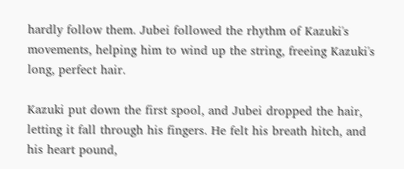hardly follow them. Jubei followed the rhythm of Kazuki's movements, helping him to wind up the string, freeing Kazuki's long, perfect hair.

Kazuki put down the first spool, and Jubei dropped the hair, letting it fall through his fingers. He felt his breath hitch, and his heart pound,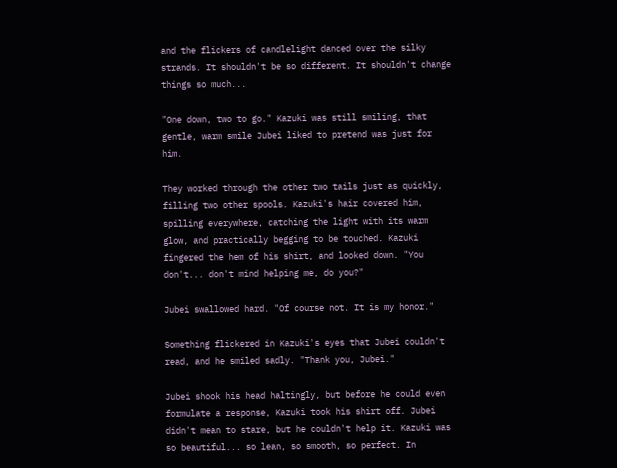and the flickers of candlelight danced over the silky strands. It shouldn't be so different. It shouldn't change things so much...

"One down, two to go." Kazuki was still smiling, that gentle, warm smile Jubei liked to pretend was just for him.

They worked through the other two tails just as quickly, filling two other spools. Kazuki's hair covered him, spilling everywhere, catching the light with its warm glow, and practically begging to be touched. Kazuki fingered the hem of his shirt, and looked down. "You don't... don't mind helping me, do you?"

Jubei swallowed hard. "Of course not. It is my honor."

Something flickered in Kazuki's eyes that Jubei couldn't read, and he smiled sadly. "Thank you, Jubei."

Jubei shook his head haltingly, but before he could even formulate a response, Kazuki took his shirt off. Jubei didn't mean to stare, but he couldn't help it. Kazuki was so beautiful... so lean, so smooth, so perfect. In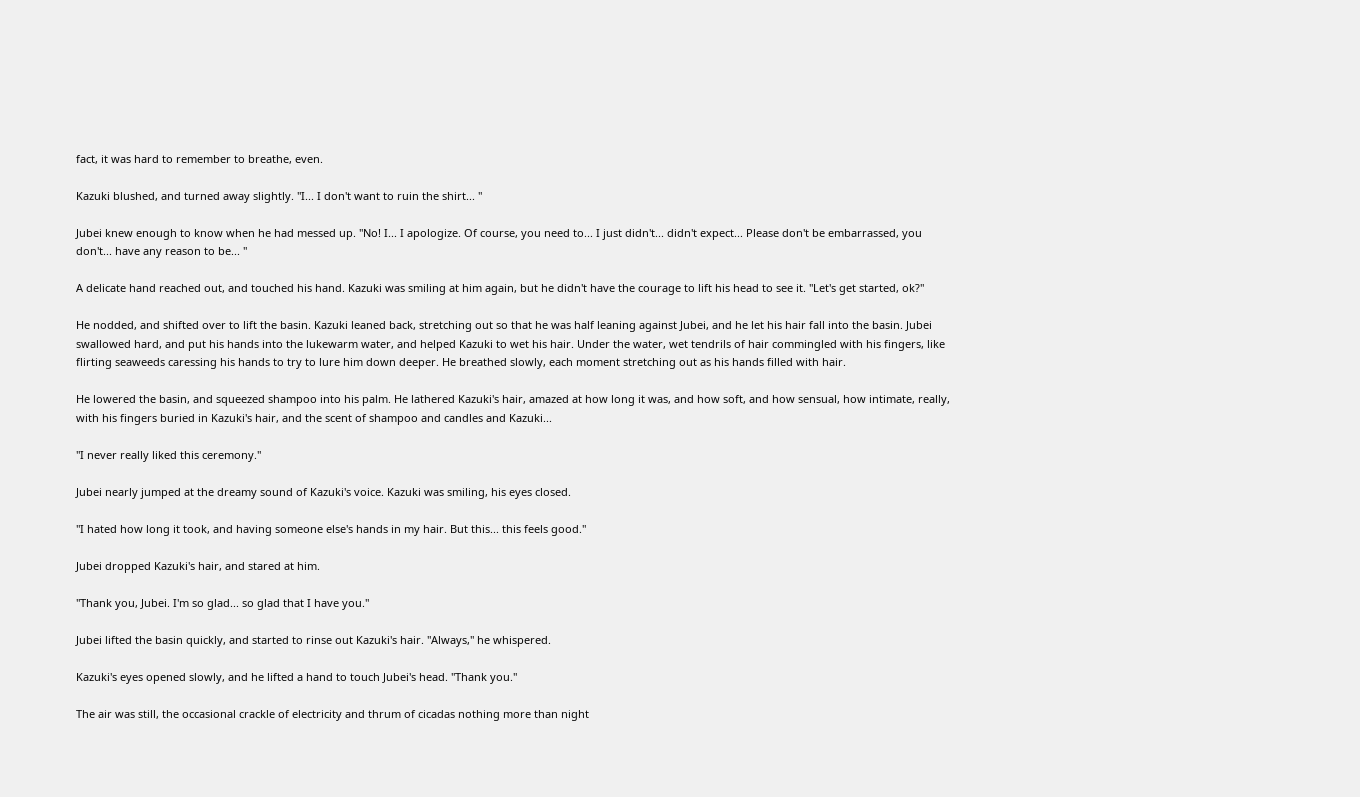fact, it was hard to remember to breathe, even.

Kazuki blushed, and turned away slightly. "I... I don't want to ruin the shirt... "

Jubei knew enough to know when he had messed up. "No! I... I apologize. Of course, you need to... I just didn't... didn't expect... Please don't be embarrassed, you don't... have any reason to be... "

A delicate hand reached out, and touched his hand. Kazuki was smiling at him again, but he didn't have the courage to lift his head to see it. "Let's get started, ok?"

He nodded, and shifted over to lift the basin. Kazuki leaned back, stretching out so that he was half leaning against Jubei, and he let his hair fall into the basin. Jubei swallowed hard, and put his hands into the lukewarm water, and helped Kazuki to wet his hair. Under the water, wet tendrils of hair commingled with his fingers, like flirting seaweeds caressing his hands to try to lure him down deeper. He breathed slowly, each moment stretching out as his hands filled with hair.

He lowered the basin, and squeezed shampoo into his palm. He lathered Kazuki's hair, amazed at how long it was, and how soft, and how sensual, how intimate, really, with his fingers buried in Kazuki's hair, and the scent of shampoo and candles and Kazuki...

"I never really liked this ceremony."

Jubei nearly jumped at the dreamy sound of Kazuki's voice. Kazuki was smiling, his eyes closed.

"I hated how long it took, and having someone else's hands in my hair. But this... this feels good."

Jubei dropped Kazuki's hair, and stared at him.

"Thank you, Jubei. I'm so glad... so glad that I have you."

Jubei lifted the basin quickly, and started to rinse out Kazuki's hair. "Always," he whispered.

Kazuki's eyes opened slowly, and he lifted a hand to touch Jubei's head. "Thank you."

The air was still, the occasional crackle of electricity and thrum of cicadas nothing more than night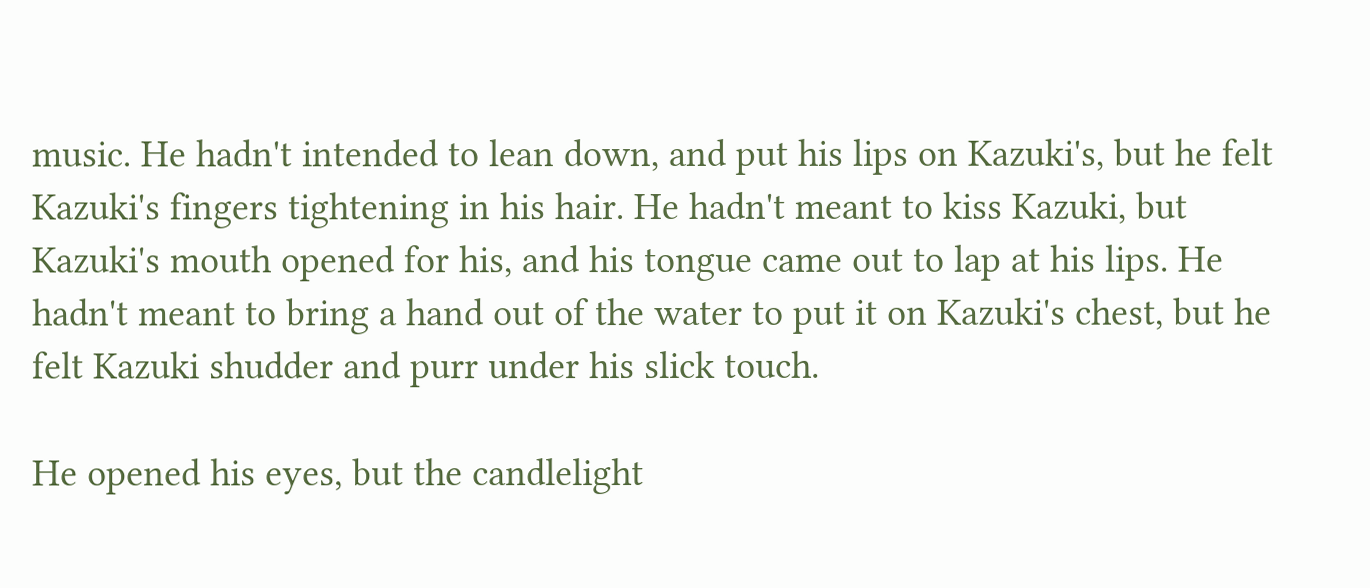music. He hadn't intended to lean down, and put his lips on Kazuki's, but he felt Kazuki's fingers tightening in his hair. He hadn't meant to kiss Kazuki, but Kazuki's mouth opened for his, and his tongue came out to lap at his lips. He hadn't meant to bring a hand out of the water to put it on Kazuki's chest, but he felt Kazuki shudder and purr under his slick touch.

He opened his eyes, but the candlelight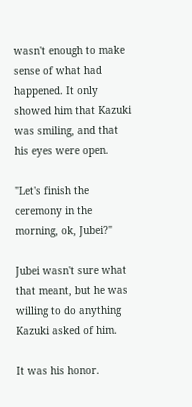wasn't enough to make sense of what had happened. It only showed him that Kazuki was smiling, and that his eyes were open.

"Let's finish the ceremony in the morning, ok, Jubei?"

Jubei wasn't sure what that meant, but he was willing to do anything Kazuki asked of him.

It was his honor.